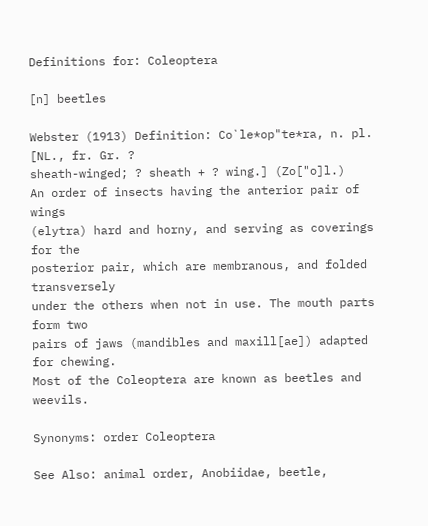Definitions for: Coleoptera

[n] beetles

Webster (1913) Definition: Co`le*op"te*ra, n. pl. [NL., fr. Gr. ?
sheath-winged; ? sheath + ? wing.] (Zo["o]l.)
An order of insects having the anterior pair of wings
(elytra) hard and horny, and serving as coverings for the
posterior pair, which are membranous, and folded transversely
under the others when not in use. The mouth parts form two
pairs of jaws (mandibles and maxill[ae]) adapted for chewing.
Most of the Coleoptera are known as beetles and weevils.

Synonyms: order Coleoptera

See Also: animal order, Anobiidae, beetle,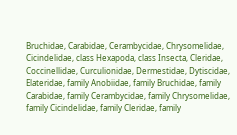Bruchidae, Carabidae, Cerambycidae, Chrysomelidae, Cicindelidae, class Hexapoda, class Insecta, Cleridae, Coccinellidae, Curculionidae, Dermestidae, Dytiscidae, Elateridae, family Anobiidae, family Bruchidae, family Carabidae, family Cerambycidae, family Chrysomelidae, family Cicindelidae, family Cleridae, family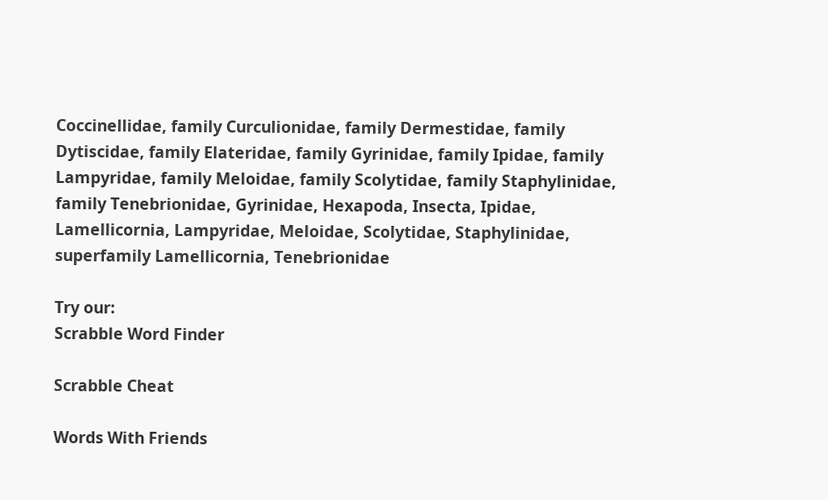Coccinellidae, family Curculionidae, family Dermestidae, family Dytiscidae, family Elateridae, family Gyrinidae, family Ipidae, family Lampyridae, family Meloidae, family Scolytidae, family Staphylinidae, family Tenebrionidae, Gyrinidae, Hexapoda, Insecta, Ipidae, Lamellicornia, Lampyridae, Meloidae, Scolytidae, Staphylinidae, superfamily Lamellicornia, Tenebrionidae

Try our:
Scrabble Word Finder

Scrabble Cheat

Words With Friends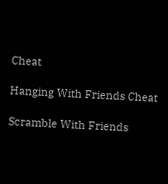Cheat

Hanging With Friends Cheat

Scramble With Friends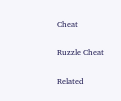Cheat

Ruzzle Cheat

Related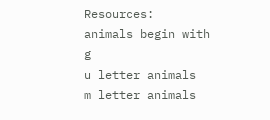Resources:
animals begin with g
u letter animals
m letter animals